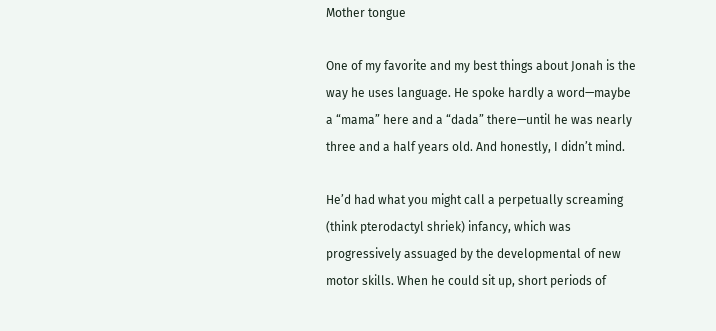Mother tongue

One of my favorite and my best things about Jonah is the way he uses language. He spoke hardly a word—maybe a “mama” here and a “dada” there—until he was nearly three and a half years old. And honestly, I didn’t mind.

He’d had what you might call a perpetually screaming (think pterodactyl shriek) infancy, which was progressively assuaged by the developmental of new motor skills. When he could sit up, short periods of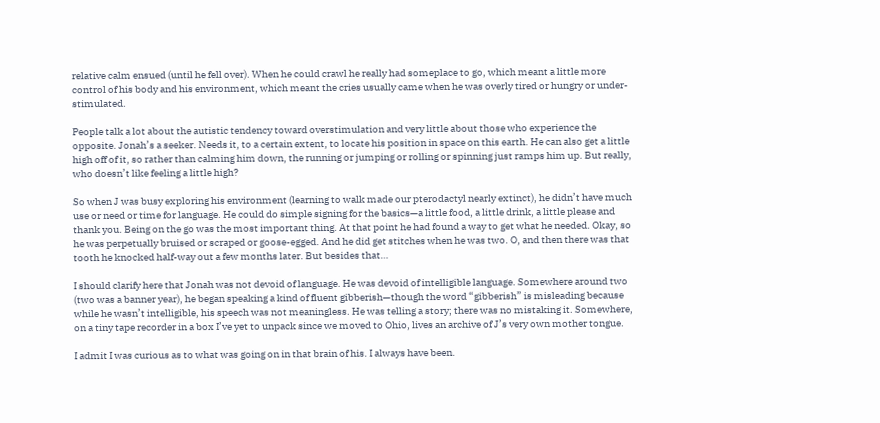relative calm ensued (until he fell over). When he could crawl he really had someplace to go, which meant a little more control of his body and his environment, which meant the cries usually came when he was overly tired or hungry or under-stimulated.

People talk a lot about the autistic tendency toward overstimulation and very little about those who experience the opposite. Jonah’s a seeker. Needs it, to a certain extent, to locate his position in space on this earth. He can also get a little high off of it, so rather than calming him down, the running or jumping or rolling or spinning just ramps him up. But really, who doesn’t like feeling a little high?

So when J was busy exploring his environment (learning to walk made our pterodactyl nearly extinct), he didn’t have much use or need or time for language. He could do simple signing for the basics—a little food, a little drink, a little please and thank you. Being on the go was the most important thing. At that point he had found a way to get what he needed. Okay, so he was perpetually bruised or scraped or goose-egged. And he did get stitches when he was two. O, and then there was that tooth he knocked half-way out a few months later. But besides that…

I should clarify here that Jonah was not devoid of language. He was devoid of intelligible language. Somewhere around two (two was a banner year), he began speaking a kind of fluent gibberish—though the word “gibberish” is misleading because while he wasn’t intelligible, his speech was not meaningless. He was telling a story; there was no mistaking it. Somewhere, on a tiny tape recorder in a box I’ve yet to unpack since we moved to Ohio, lives an archive of J’s very own mother tongue.

I admit I was curious as to what was going on in that brain of his. I always have been.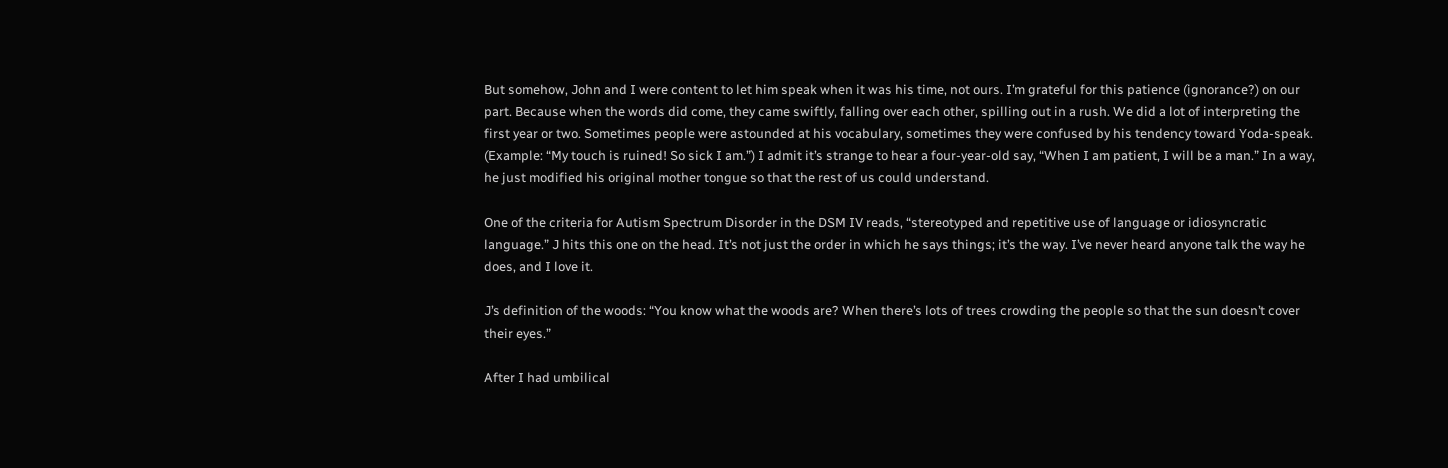But somehow, John and I were content to let him speak when it was his time, not ours. I’m grateful for this patience (ignorance?) on our part. Because when the words did come, they came swiftly, falling over each other, spilling out in a rush. We did a lot of interpreting the first year or two. Sometimes people were astounded at his vocabulary, sometimes they were confused by his tendency toward Yoda-speak. (Example: “My touch is ruined! So sick I am.”) I admit it’s strange to hear a four-year-old say, “When I am patient, I will be a man.” In a way, he just modified his original mother tongue so that the rest of us could understand.

One of the criteria for Autism Spectrum Disorder in the DSM IV reads, “stereotyped and repetitive use of language or idiosyncratic language.” J hits this one on the head. It’s not just the order in which he says things; it’s the way. I’ve never heard anyone talk the way he does, and I love it.

J’s definition of the woods: “You know what the woods are? When there’s lots of trees crowding the people so that the sun doesn’t cover their eyes.”

After I had umbilical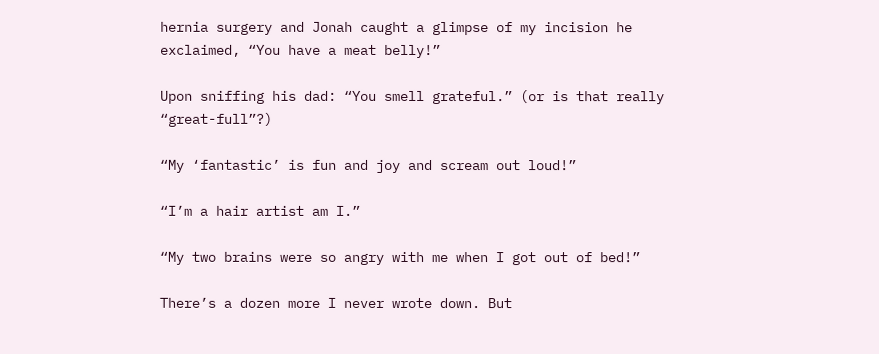hernia surgery and Jonah caught a glimpse of my incision he exclaimed, “You have a meat belly!”

Upon sniffing his dad: “You smell grateful.” (or is that really “great-full”?)

“My ‘fantastic’ is fun and joy and scream out loud!”

“I’m a hair artist am I.”

“My two brains were so angry with me when I got out of bed!”

There’s a dozen more I never wrote down. But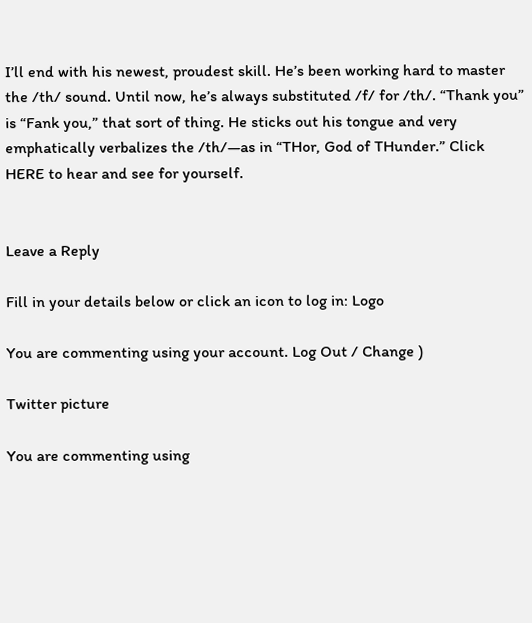I’ll end with his newest, proudest skill. He’s been working hard to master the /th/ sound. Until now, he’s always substituted /f/ for /th/. “Thank you” is “Fank you,” that sort of thing. He sticks out his tongue and very emphatically verbalizes the /th/—as in “THor, God of THunder.” Click HERE to hear and see for yourself.


Leave a Reply

Fill in your details below or click an icon to log in: Logo

You are commenting using your account. Log Out / Change )

Twitter picture

You are commenting using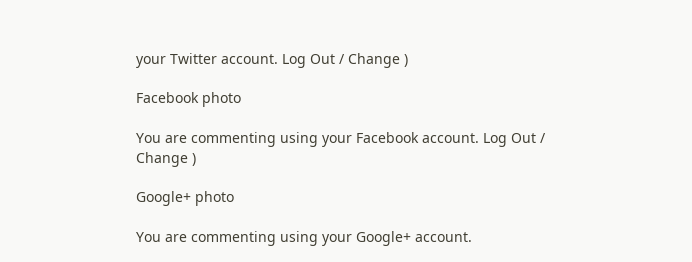your Twitter account. Log Out / Change )

Facebook photo

You are commenting using your Facebook account. Log Out / Change )

Google+ photo

You are commenting using your Google+ account.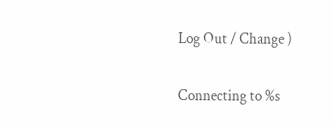Log Out / Change )

Connecting to %s